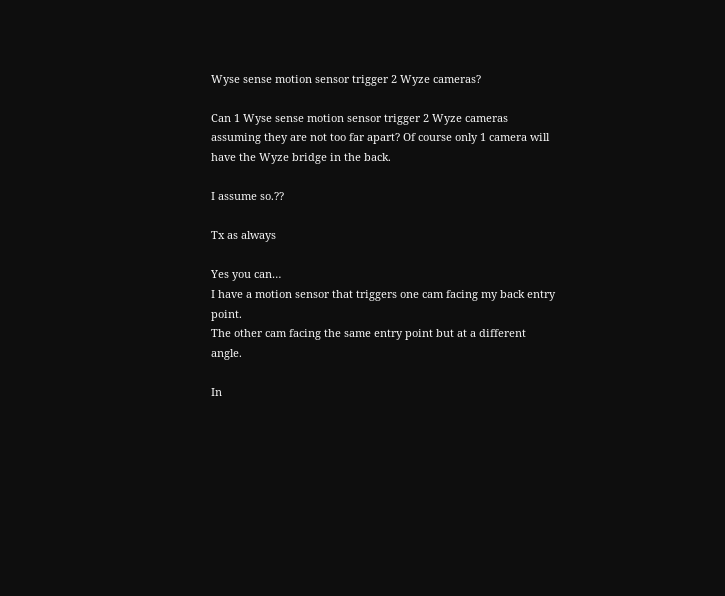Wyse sense motion sensor trigger 2 Wyze cameras?

Can 1 Wyse sense motion sensor trigger 2 Wyze cameras assuming they are not too far apart? Of course only 1 camera will have the Wyze bridge in the back.

I assume so.??

Tx as always

Yes you can…
I have a motion sensor that triggers one cam facing my back entry point.
The other cam facing the same entry point but at a different angle.

In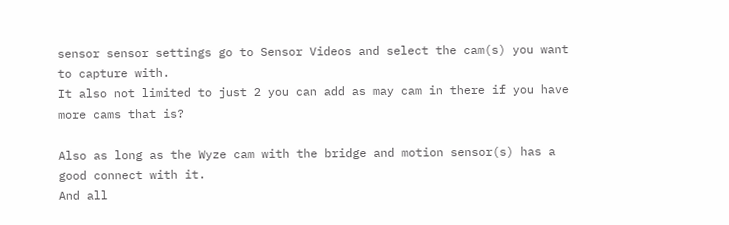sensor sensor settings go to Sensor Videos and select the cam(s) you want to capture with.
It also not limited to just 2 you can add as may cam in there if you have more cams that is?

Also as long as the Wyze cam with the bridge and motion sensor(s) has a good connect with it.
And all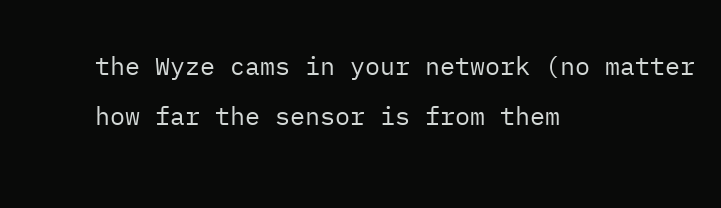the Wyze cams in your network (no matter how far the sensor is from them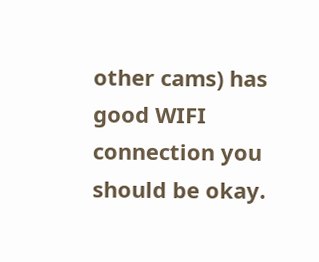other cams) has good WIFI connection you should be okay.